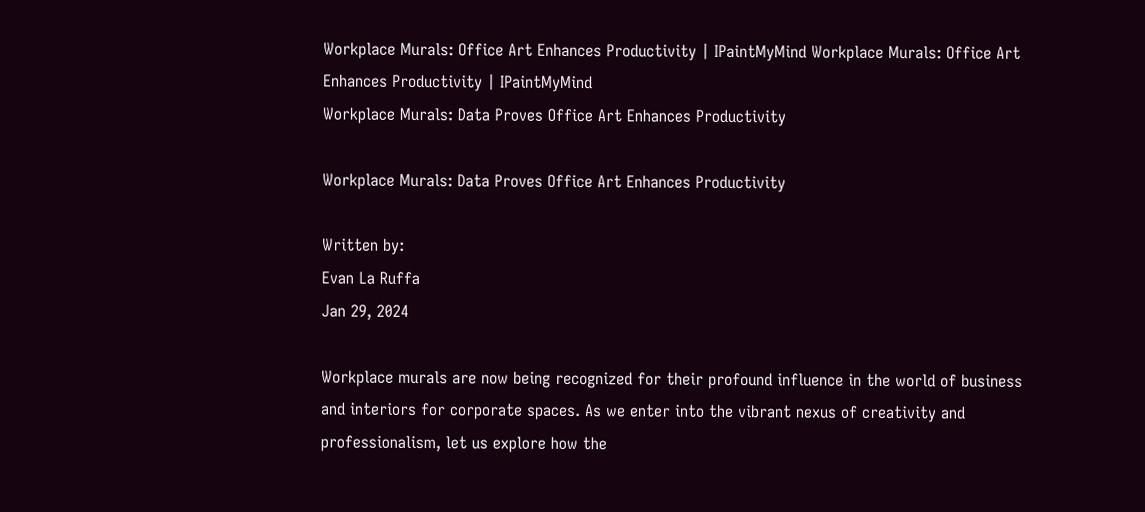Workplace Murals: Office Art Enhances Productivity | IPaintMyMind Workplace Murals: Office Art Enhances Productivity | IPaintMyMind
Workplace Murals: Data Proves Office Art Enhances Productivity

Workplace Murals: Data Proves Office Art Enhances Productivity

Written by:
Evan La Ruffa
Jan 29, 2024

Workplace murals are now being recognized for their profound influence in the world of business and interiors for corporate spaces. As we enter into the vibrant nexus of creativity and professionalism, let us explore how the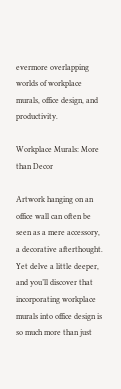evermore overlapping worlds of workplace murals, office design, and productivity.

Workplace Murals: More than Decor

Artwork hanging on an office wall can often be seen as a mere accessory, a decorative afterthought. Yet delve a little deeper, and you’ll discover that incorporating workplace murals into office design is so much more than just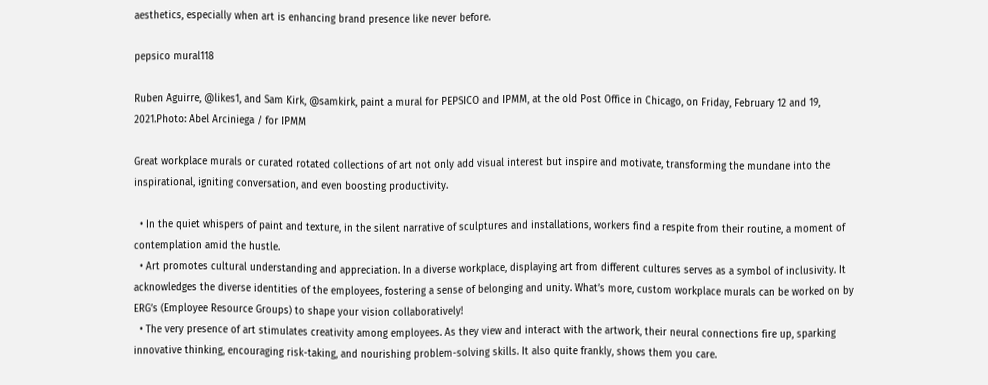aesthetics, especially when art is enhancing brand presence like never before.

pepsico mural118

Ruben Aguirre, @likes1, and Sam Kirk, @samkirk, paint a mural for PEPSICO and IPMM, at the old Post Office in Chicago, on Friday, February 12 and 19, 2021.Photo: Abel Arciniega / for IPMM

Great workplace murals or curated rotated collections of art not only add visual interest but inspire and motivate, transforming the mundane into the inspirational, igniting conversation, and even boosting productivity.

  • In the quiet whispers of paint and texture, in the silent narrative of sculptures and installations, workers find a respite from their routine, a moment of contemplation amid the hustle.
  • Art promotes cultural understanding and appreciation. In a diverse workplace, displaying art from different cultures serves as a symbol of inclusivity. It acknowledges the diverse identities of the employees, fostering a sense of belonging and unity. What’s more, custom workplace murals can be worked on by ERG’s (Employee Resource Groups) to shape your vision collaboratively!
  • The very presence of art stimulates creativity among employees. As they view and interact with the artwork, their neural connections fire up, sparking innovative thinking, encouraging risk-taking, and nourishing problem-solving skills. It also quite frankly, shows them you care.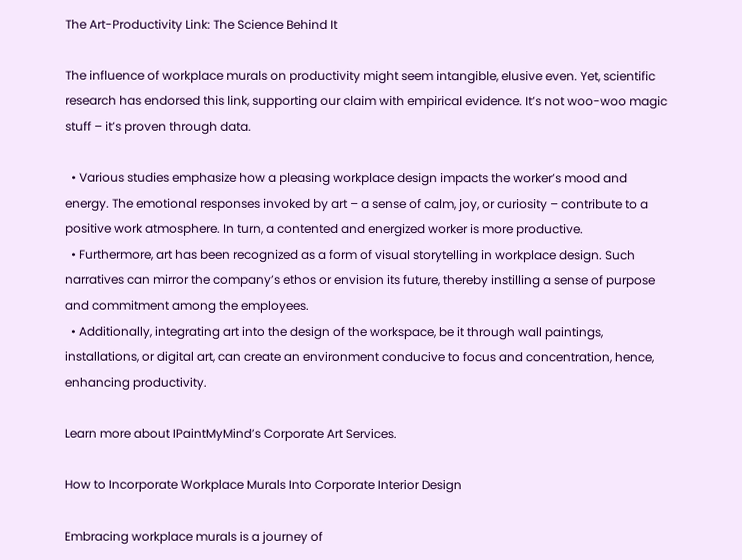The Art-Productivity Link: The Science Behind It

The influence of workplace murals on productivity might seem intangible, elusive even. Yet, scientific research has endorsed this link, supporting our claim with empirical evidence. It’s not woo-woo magic stuff – it’s proven through data.

  • Various studies emphasize how a pleasing workplace design impacts the worker’s mood and energy. The emotional responses invoked by art – a sense of calm, joy, or curiosity – contribute to a positive work atmosphere. In turn, a contented and energized worker is more productive.
  • Furthermore, art has been recognized as a form of visual storytelling in workplace design. Such narratives can mirror the company’s ethos or envision its future, thereby instilling a sense of purpose and commitment among the employees.
  • Additionally, integrating art into the design of the workspace, be it through wall paintings, installations, or digital art, can create an environment conducive to focus and concentration, hence, enhancing productivity.

Learn more about IPaintMyMind’s Corporate Art Services.

How to Incorporate Workplace Murals Into Corporate Interior Design

Embracing workplace murals is a journey of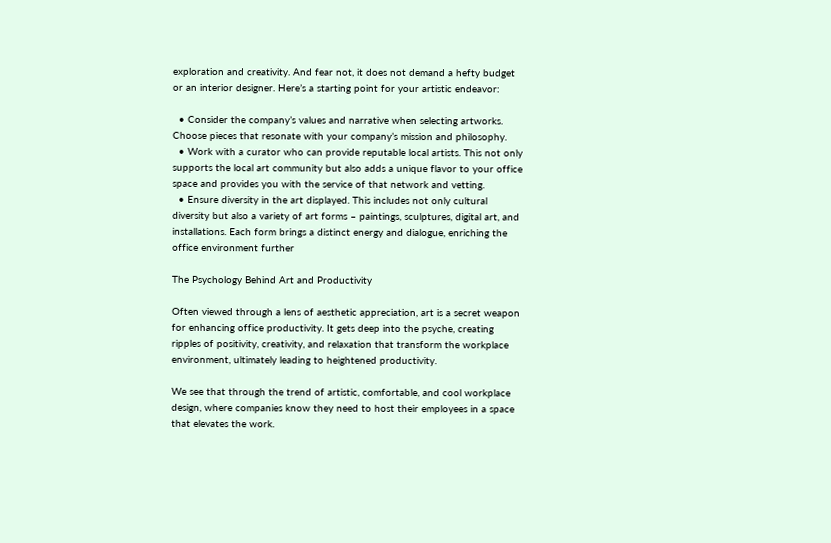exploration and creativity. And fear not, it does not demand a hefty budget or an interior designer. Here’s a starting point for your artistic endeavor:

  • Consider the company’s values and narrative when selecting artworks. Choose pieces that resonate with your company’s mission and philosophy.
  • Work with a curator who can provide reputable local artists. This not only supports the local art community but also adds a unique flavor to your office space and provides you with the service of that network and vetting.
  • Ensure diversity in the art displayed. This includes not only cultural diversity but also a variety of art forms – paintings, sculptures, digital art, and installations. Each form brings a distinct energy and dialogue, enriching the office environment further

The Psychology Behind Art and Productivity

Often viewed through a lens of aesthetic appreciation, art is a secret weapon for enhancing office productivity. It gets deep into the psyche, creating ripples of positivity, creativity, and relaxation that transform the workplace environment, ultimately leading to heightened productivity.

We see that through the trend of artistic, comfortable, and cool workplace design, where companies know they need to host their employees in a space that elevates the work.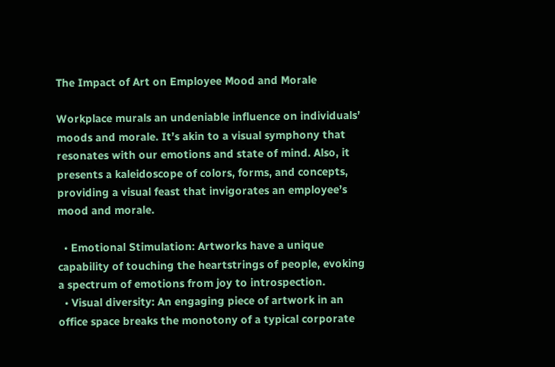The Impact of Art on Employee Mood and Morale

Workplace murals an undeniable influence on individuals’ moods and morale. It’s akin to a visual symphony that resonates with our emotions and state of mind. Also, it presents a kaleidoscope of colors, forms, and concepts, providing a visual feast that invigorates an employee’s mood and morale.

  • Emotional Stimulation: Artworks have a unique capability of touching the heartstrings of people, evoking a spectrum of emotions from joy to introspection.
  • Visual diversity: An engaging piece of artwork in an office space breaks the monotony of a typical corporate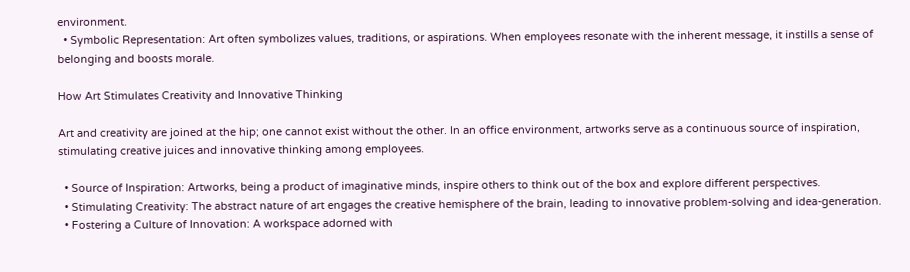environment.
  • Symbolic Representation: Art often symbolizes values, traditions, or aspirations. When employees resonate with the inherent message, it instills a sense of belonging and boosts morale.

How Art Stimulates Creativity and Innovative Thinking

Art and creativity are joined at the hip; one cannot exist without the other. In an office environment, artworks serve as a continuous source of inspiration, stimulating creative juices and innovative thinking among employees.

  • Source of Inspiration: Artworks, being a product of imaginative minds, inspire others to think out of the box and explore different perspectives.
  • Stimulating Creativity: The abstract nature of art engages the creative hemisphere of the brain, leading to innovative problem-solving and idea-generation.
  • Fostering a Culture of Innovation: A workspace adorned with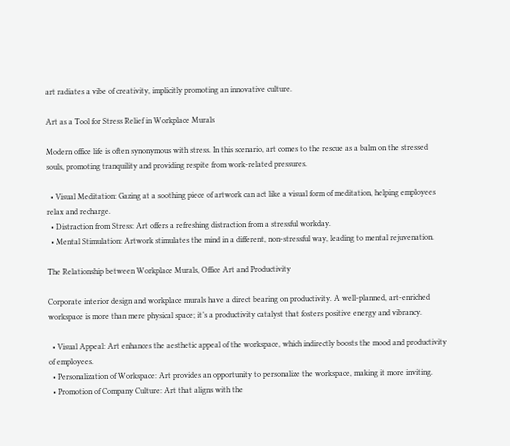art radiates a vibe of creativity, implicitly promoting an innovative culture.

Art as a Tool for Stress Relief in Workplace Murals

Modern office life is often synonymous with stress. In this scenario, art comes to the rescue as a balm on the stressed souls, promoting tranquility and providing respite from work-related pressures.

  • Visual Meditation: Gazing at a soothing piece of artwork can act like a visual form of meditation, helping employees relax and recharge.
  • Distraction from Stress: Art offers a refreshing distraction from a stressful workday.
  • Mental Stimulation: Artwork stimulates the mind in a different, non-stressful way, leading to mental rejuvenation.

The Relationship between Workplace Murals, Office Art and Productivity

Corporate interior design and workplace murals have a direct bearing on productivity. A well-planned, art-enriched workspace is more than mere physical space; it’s a productivity catalyst that fosters positive energy and vibrancy.

  • Visual Appeal: Art enhances the aesthetic appeal of the workspace, which indirectly boosts the mood and productivity of employees.
  • Personalization of Workspace: Art provides an opportunity to personalize the workspace, making it more inviting.
  • Promotion of Company Culture: Art that aligns with the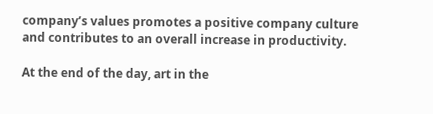company’s values promotes a positive company culture and contributes to an overall increase in productivity.

At the end of the day, art in the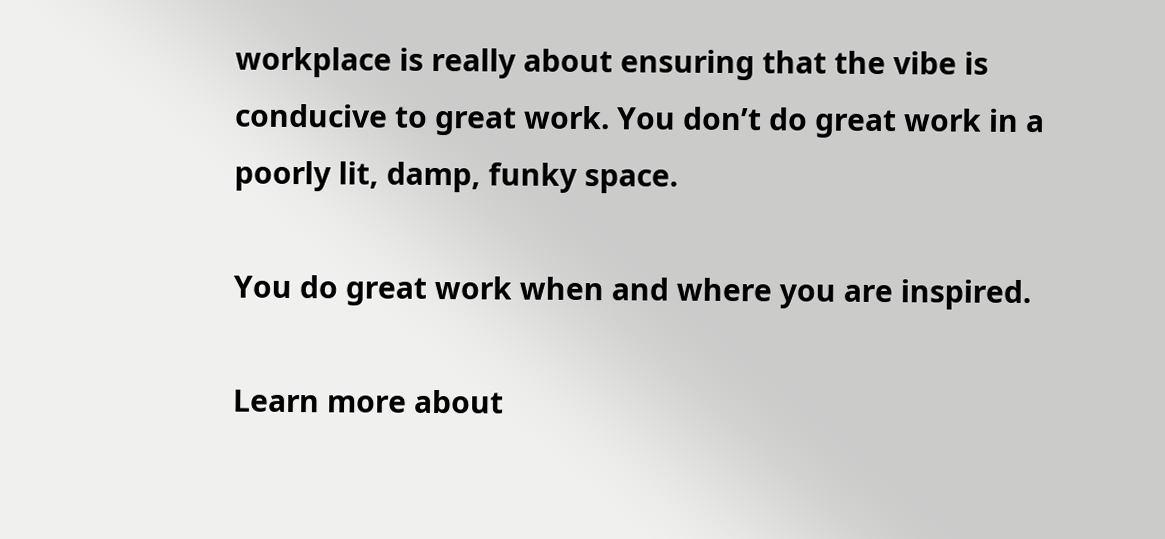workplace is really about ensuring that the vibe is conducive to great work. You don’t do great work in a poorly lit, damp, funky space.

You do great work when and where you are inspired.

Learn more about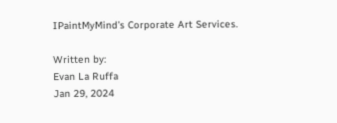IPaintMyMind’s Corporate Art Services.

Written by:
Evan La Ruffa
Jan 29, 2024